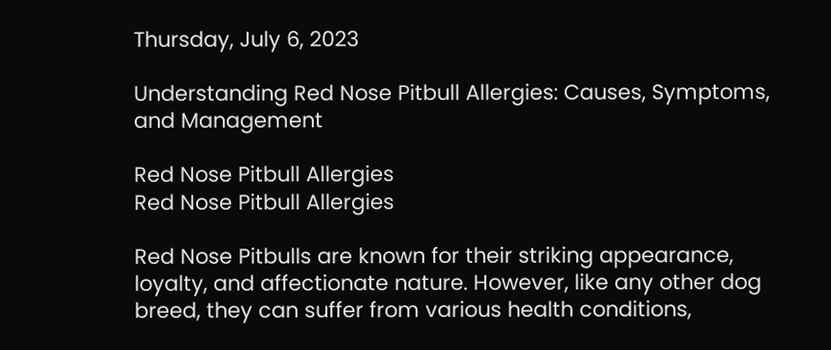Thursday, July 6, 2023

Understanding Red Nose Pitbull Allergies: Causes, Symptoms, and Management

Red Nose Pitbull Allergies
Red Nose Pitbull Allergies

Red Nose Pitbulls are known for their striking appearance, loyalty, and affectionate nature. However, like any other dog breed, they can suffer from various health conditions,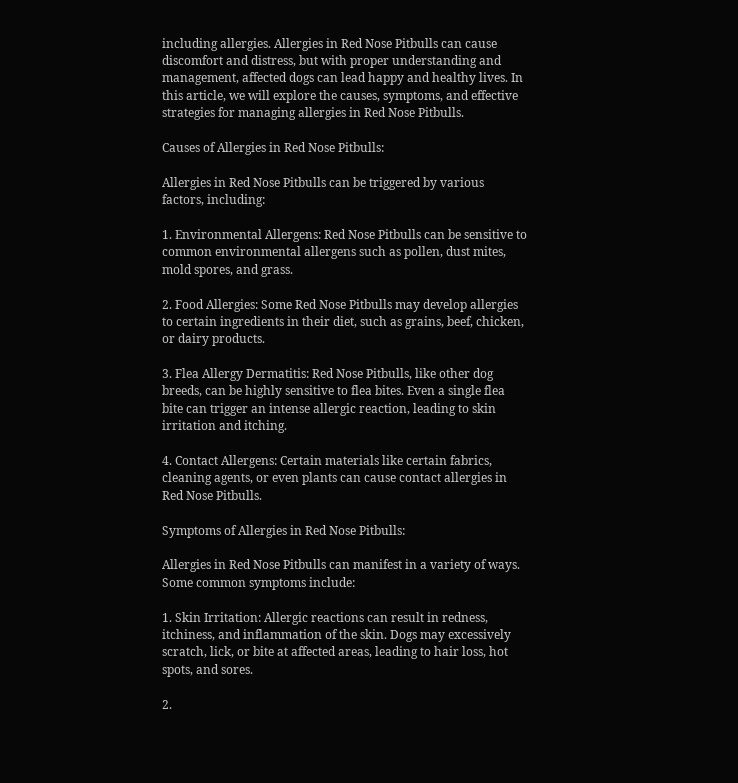including allergies. Allergies in Red Nose Pitbulls can cause discomfort and distress, but with proper understanding and management, affected dogs can lead happy and healthy lives. In this article, we will explore the causes, symptoms, and effective strategies for managing allergies in Red Nose Pitbulls.

Causes of Allergies in Red Nose Pitbulls:

Allergies in Red Nose Pitbulls can be triggered by various factors, including:

1. Environmental Allergens: Red Nose Pitbulls can be sensitive to common environmental allergens such as pollen, dust mites, mold spores, and grass.

2. Food Allergies: Some Red Nose Pitbulls may develop allergies to certain ingredients in their diet, such as grains, beef, chicken, or dairy products.

3. Flea Allergy Dermatitis: Red Nose Pitbulls, like other dog breeds, can be highly sensitive to flea bites. Even a single flea bite can trigger an intense allergic reaction, leading to skin irritation and itching.

4. Contact Allergens: Certain materials like certain fabrics, cleaning agents, or even plants can cause contact allergies in Red Nose Pitbulls.

Symptoms of Allergies in Red Nose Pitbulls:

Allergies in Red Nose Pitbulls can manifest in a variety of ways. Some common symptoms include:

1. Skin Irritation: Allergic reactions can result in redness, itchiness, and inflammation of the skin. Dogs may excessively scratch, lick, or bite at affected areas, leading to hair loss, hot spots, and sores.

2.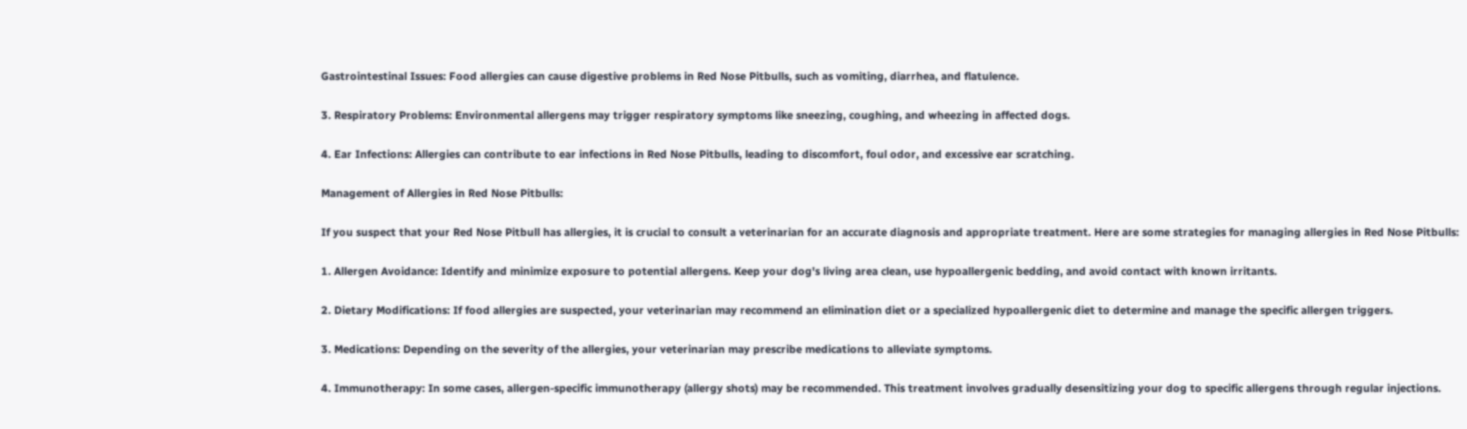Gastrointestinal Issues: Food allergies can cause digestive problems in Red Nose Pitbulls, such as vomiting, diarrhea, and flatulence.

3. Respiratory Problems: Environmental allergens may trigger respiratory symptoms like sneezing, coughing, and wheezing in affected dogs.

4. Ear Infections: Allergies can contribute to ear infections in Red Nose Pitbulls, leading to discomfort, foul odor, and excessive ear scratching.

Management of Allergies in Red Nose Pitbulls:

If you suspect that your Red Nose Pitbull has allergies, it is crucial to consult a veterinarian for an accurate diagnosis and appropriate treatment. Here are some strategies for managing allergies in Red Nose Pitbulls:

1. Allergen Avoidance: Identify and minimize exposure to potential allergens. Keep your dog's living area clean, use hypoallergenic bedding, and avoid contact with known irritants.

2. Dietary Modifications: If food allergies are suspected, your veterinarian may recommend an elimination diet or a specialized hypoallergenic diet to determine and manage the specific allergen triggers.

3. Medications: Depending on the severity of the allergies, your veterinarian may prescribe medications to alleviate symptoms.

4. Immunotherapy: In some cases, allergen-specific immunotherapy (allergy shots) may be recommended. This treatment involves gradually desensitizing your dog to specific allergens through regular injections.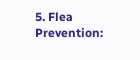5. Flea Prevention: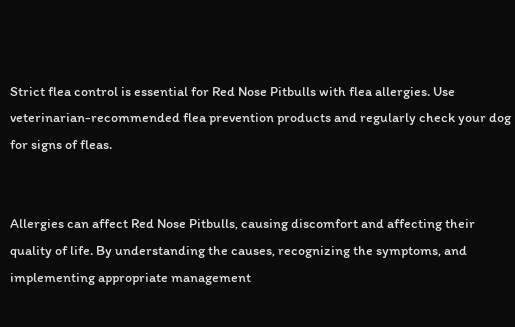Strict flea control is essential for Red Nose Pitbulls with flea allergies. Use veterinarian-recommended flea prevention products and regularly check your dog for signs of fleas.


Allergies can affect Red Nose Pitbulls, causing discomfort and affecting their quality of life. By understanding the causes, recognizing the symptoms, and implementing appropriate management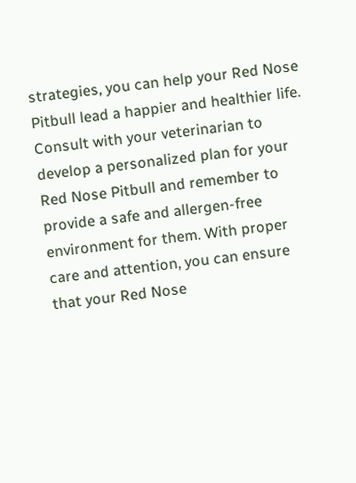strategies, you can help your Red Nose Pitbull lead a happier and healthier life. Consult with your veterinarian to develop a personalized plan for your Red Nose Pitbull and remember to provide a safe and allergen-free environment for them. With proper care and attention, you can ensure that your Red Nose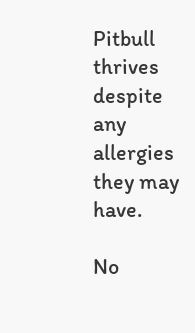Pitbull thrives despite any allergies they may have.

No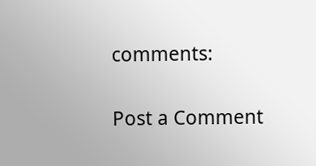comments:

Post a Comment